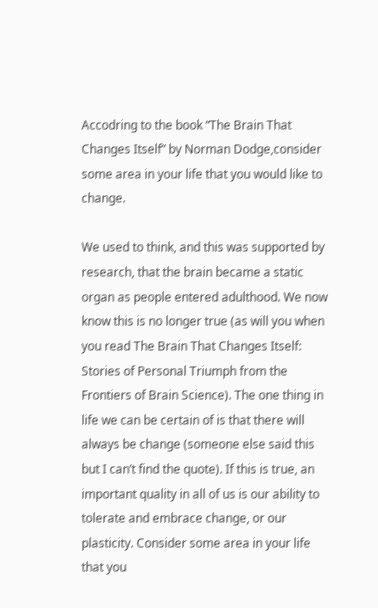Accodring to the book “The Brain That Changes Itself” by Norman Dodge,consider some area in your life that you would like to change.

We used to think, and this was supported by research, that the brain became a static organ as people entered adulthood. We now know this is no longer true (as will you when you read The Brain That Changes Itself: Stories of Personal Triumph from the Frontiers of Brain Science). The one thing in life we can be certain of is that there will always be change (someone else said this but I can’t find the quote). If this is true, an important quality in all of us is our ability to tolerate and embrace change, or our plasticity. Consider some area in your life that you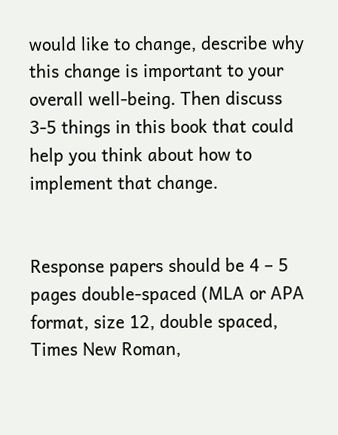would like to change, describe why this change is important to your overall well-being. Then discuss 3-5 things in this book that could help you think about how to implement that change.


Response papers should be 4 – 5 pages double-spaced (MLA or APA format, size 12, double spaced, Times New Roman,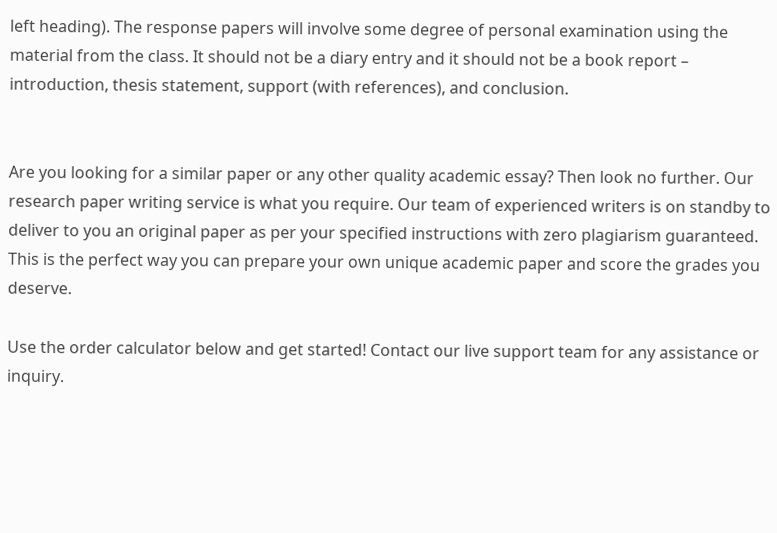left heading). The response papers will involve some degree of personal examination using the material from the class. It should not be a diary entry and it should not be a book report – introduction, thesis statement, support (with references), and conclusion.


Are you looking for a similar paper or any other quality academic essay? Then look no further. Our research paper writing service is what you require. Our team of experienced writers is on standby to deliver to you an original paper as per your specified instructions with zero plagiarism guaranteed. This is the perfect way you can prepare your own unique academic paper and score the grades you deserve.

Use the order calculator below and get started! Contact our live support team for any assistance or inquiry.